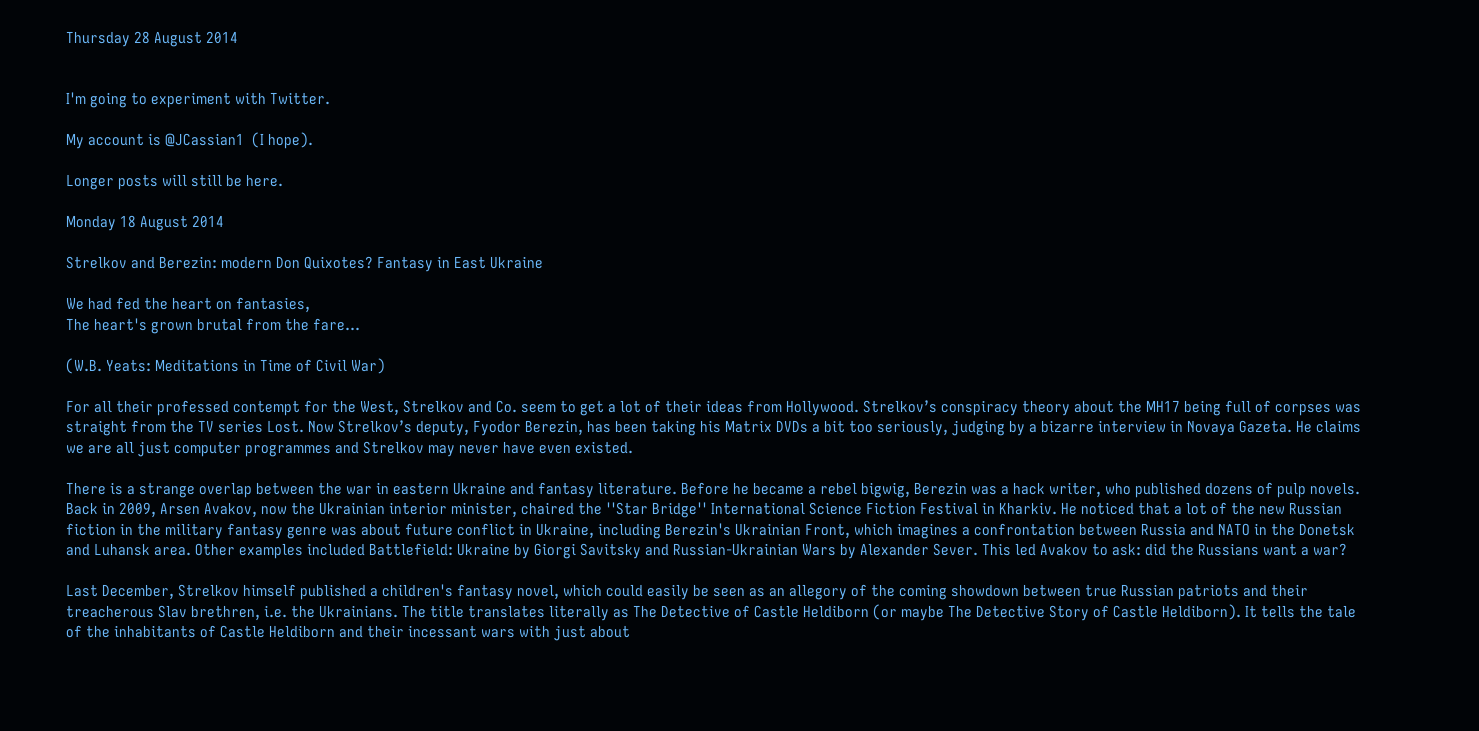Thursday 28 August 2014


I'm going to experiment with Twitter.

My account is @JCassian1  (I hope).

Longer posts will still be here.

Monday 18 August 2014

Strelkov and Berezin: modern Don Quixotes? Fantasy in East Ukraine

We had fed the heart on fantasies,
The heart's grown brutal from the fare...

(W.B. Yeats: Meditations in Time of Civil War)

For all their professed contempt for the West, Strelkov and Co. seem to get a lot of their ideas from Hollywood. Strelkov’s conspiracy theory about the MH17 being full of corpses was straight from the TV series Lost. Now Strelkov’s deputy, Fyodor Berezin, has been taking his Matrix DVDs a bit too seriously, judging by a bizarre interview in Novaya Gazeta. He claims we are all just computer programmes and Strelkov may never have even existed.

There is a strange overlap between the war in eastern Ukraine and fantasy literature. Before he became a rebel bigwig, Berezin was a hack writer, who published dozens of pulp novels. Back in 2009, Arsen Avakov, now the Ukrainian interior minister, chaired the ''Star Bridge'' International Science Fiction Festival in Kharkiv. He noticed that a lot of the new Russian fiction in the military fantasy genre was about future conflict in Ukraine, including Berezin's Ukrainian Front, which imagines a confrontation between Russia and NATO in the Donetsk and Luhansk area. Other examples included Battlefield: Ukraine by Giorgi Savitsky and Russian-Ukrainian Wars by Alexander Sever. This led Avakov to ask: did the Russians want a war?

Last December, Strelkov himself published a children's fantasy novel, which could easily be seen as an allegory of the coming showdown between true Russian patriots and their treacherous Slav brethren, i.e. the Ukrainians. The title translates literally as The Detective of Castle Heldiborn (or maybe The Detective Story of Castle Heldiborn). It tells the tale of the inhabitants of Castle Heldiborn and their incessant wars with just about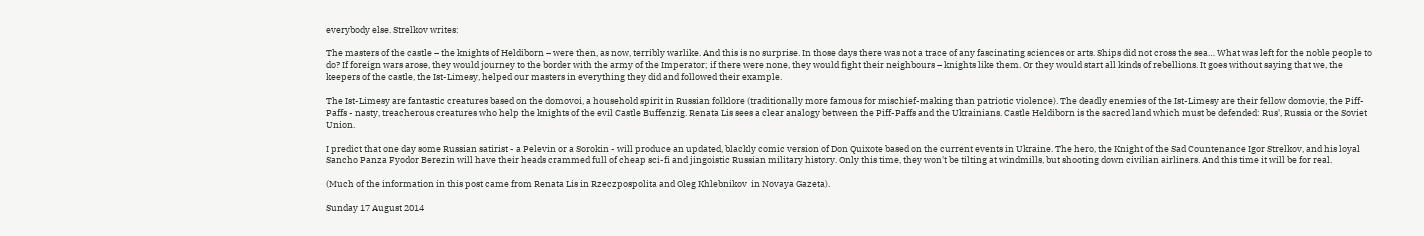everybody else. Strelkov writes:

The masters of the castle – the knights of Heldiborn – were then, as now, terribly warlike. And this is no surprise. In those days there was not a trace of any fascinating sciences or arts. Ships did not cross the sea… What was left for the noble people to do? If foreign wars arose, they would journey to the border with the army of the Imperator; if there were none, they would fight their neighbours – knights like them. Or they would start all kinds of rebellions. It goes without saying that we, the keepers of the castle, the Ist-Limesy, helped our masters in everything they did and followed their example.

The Ist-Limesy are fantastic creatures based on the domovoi, a household spirit in Russian folklore (traditionally more famous for mischief-making than patriotic violence). The deadly enemies of the Ist-Limesy are their fellow domovie, the Piff-Paffs - nasty, treacherous creatures who help the knights of the evil Castle Buffenzig. Renata Lis sees a clear analogy between the Piff-Paffs and the Ukrainians. Castle Heldiborn is the sacred land which must be defended: Rus', Russia or the Soviet Union.

I predict that one day some Russian satirist - a Pelevin or a Sorokin - will produce an updated, blackly comic version of Don Quixote based on the current events in Ukraine. The hero, the Knight of the Sad Countenance Igor Strelkov, and his loyal Sancho Panza Fyodor Berezin will have their heads crammed full of cheap sci-fi and jingoistic Russian military history. Only this time, they won't be tilting at windmills, but shooting down civilian airliners. And this time it will be for real.

(Much of the information in this post came from Renata Lis in Rzeczpospolita and Oleg Khlebnikov  in Novaya Gazeta).

Sunday 17 August 2014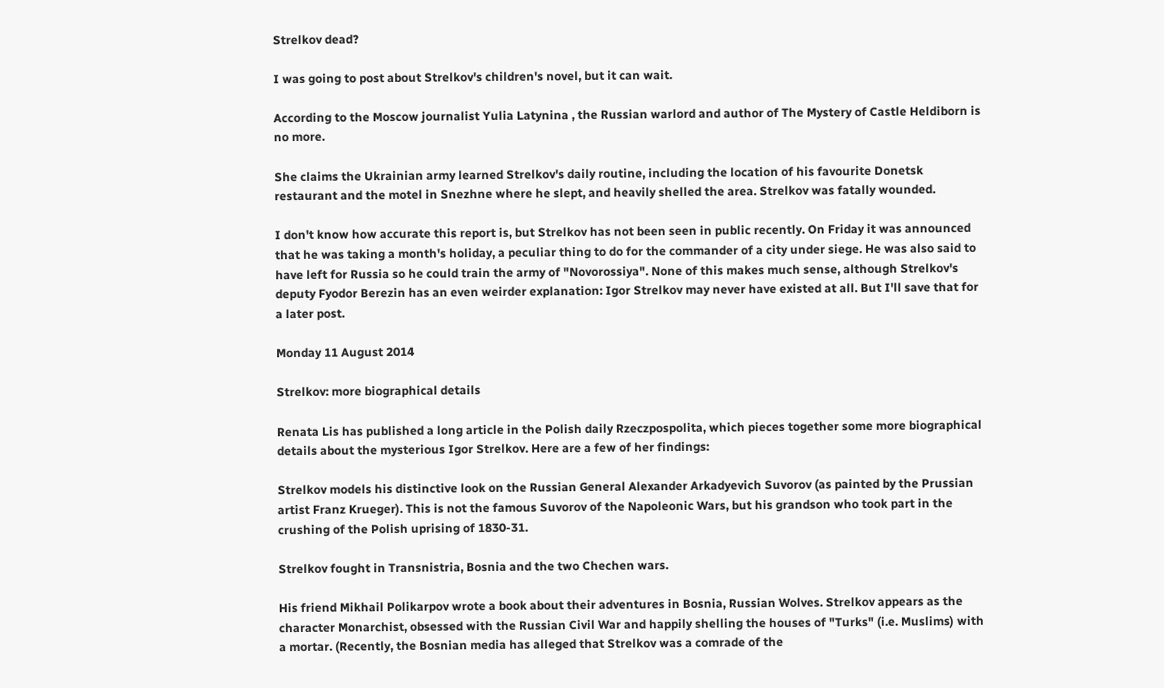Strelkov dead?

I was going to post about Strelkov's children's novel, but it can wait.

According to the Moscow journalist Yulia Latynina , the Russian warlord and author of The Mystery of Castle Heldiborn is no more.

She claims the Ukrainian army learned Strelkov's daily routine, including the location of his favourite Donetsk restaurant and the motel in Snezhne where he slept, and heavily shelled the area. Strelkov was fatally wounded.

I don't know how accurate this report is, but Strelkov has not been seen in public recently. On Friday it was announced that he was taking a month's holiday, a peculiar thing to do for the commander of a city under siege. He was also said to have left for Russia so he could train the army of "Novorossiya". None of this makes much sense, although Strelkov's deputy Fyodor Berezin has an even weirder explanation: Igor Strelkov may never have existed at all. But I'll save that for a later post.

Monday 11 August 2014

Strelkov: more biographical details

Renata Lis has published a long article in the Polish daily Rzeczpospolita, which pieces together some more biographical details about the mysterious Igor Strelkov. Here are a few of her findings:

Strelkov models his distinctive look on the Russian General Alexander Arkadyevich Suvorov (as painted by the Prussian artist Franz Krueger). This is not the famous Suvorov of the Napoleonic Wars, but his grandson who took part in the crushing of the Polish uprising of 1830-31.

Strelkov fought in Transnistria, Bosnia and the two Chechen wars.

His friend Mikhail Polikarpov wrote a book about their adventures in Bosnia, Russian Wolves. Strelkov appears as the character Monarchist, obsessed with the Russian Civil War and happily shelling the houses of "Turks" (i.e. Muslims) with a mortar. (Recently, the Bosnian media has alleged that Strelkov was a comrade of the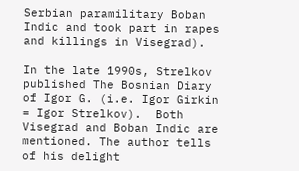Serbian paramilitary Boban Indic and took part in rapes and killings in Visegrad).

In the late 1990s, Strelkov published The Bosnian Diary of Igor G. (i.e. Igor Girkin = Igor Strelkov).  Both Visegrad and Boban Indic are mentioned. The author tells of his delight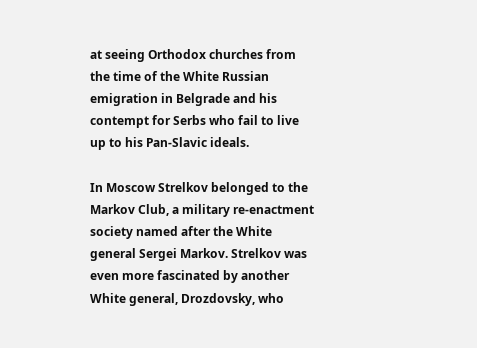at seeing Orthodox churches from the time of the White Russian emigration in Belgrade and his contempt for Serbs who fail to live up to his Pan-Slavic ideals.

In Moscow Strelkov belonged to the Markov Club, a military re-enactment society named after the White general Sergei Markov. Strelkov was even more fascinated by another White general, Drozdovsky, who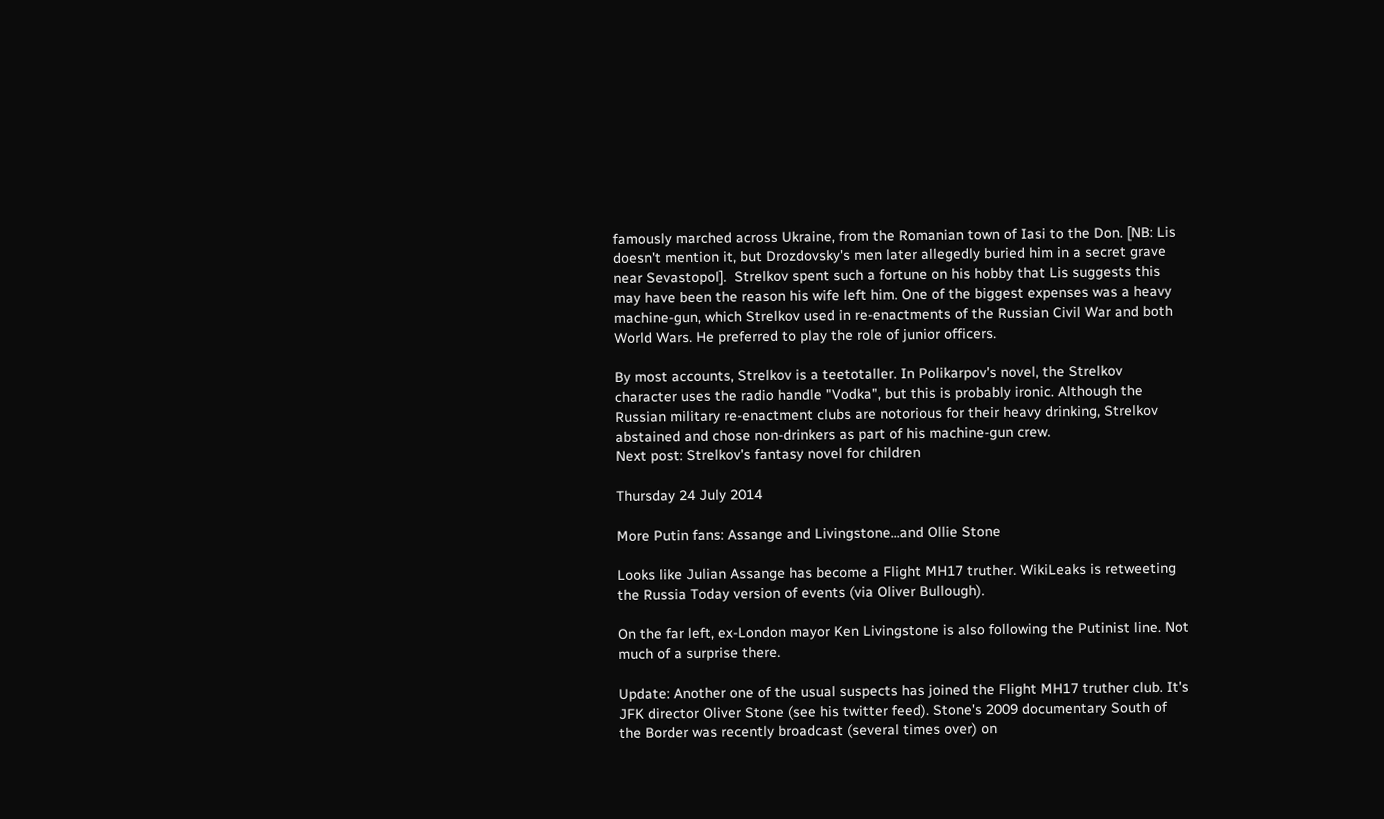famously marched across Ukraine, from the Romanian town of Iasi to the Don. [NB: Lis doesn't mention it, but Drozdovsky's men later allegedly buried him in a secret grave near Sevastopol].  Strelkov spent such a fortune on his hobby that Lis suggests this may have been the reason his wife left him. One of the biggest expenses was a heavy machine-gun, which Strelkov used in re-enactments of the Russian Civil War and both World Wars. He preferred to play the role of junior officers.

By most accounts, Strelkov is a teetotaller. In Polikarpov's novel, the Strelkov character uses the radio handle "Vodka", but this is probably ironic. Although the Russian military re-enactment clubs are notorious for their heavy drinking, Strelkov abstained and chose non-drinkers as part of his machine-gun crew.
Next post: Strelkov's fantasy novel for children

Thursday 24 July 2014

More Putin fans: Assange and Livingstone...and Ollie Stone

Looks like Julian Assange has become a Flight MH17 truther. WikiLeaks is retweeting the Russia Today version of events (via Oliver Bullough).

On the far left, ex-London mayor Ken Livingstone is also following the Putinist line. Not much of a surprise there.

Update: Another one of the usual suspects has joined the Flight MH17 truther club. It's JFK director Oliver Stone (see his twitter feed). Stone's 2009 documentary South of the Border was recently broadcast (several times over) on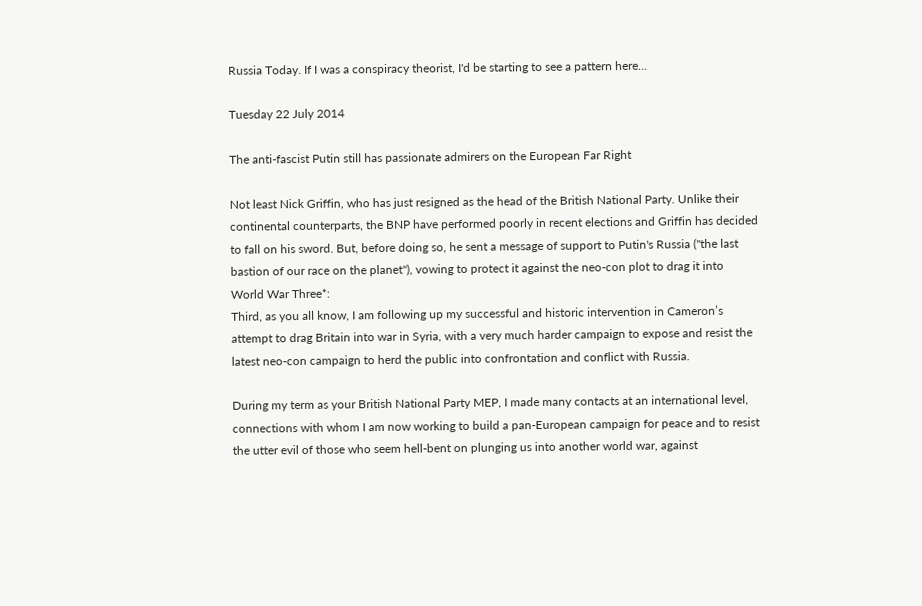Russia Today. If I was a conspiracy theorist, I'd be starting to see a pattern here...

Tuesday 22 July 2014

The anti-fascist Putin still has passionate admirers on the European Far Right

Not least Nick Griffin, who has just resigned as the head of the British National Party. Unlike their continental counterparts, the BNP have performed poorly in recent elections and Griffin has decided to fall on his sword. But, before doing so, he sent a message of support to Putin's Russia ("the last bastion of our race on the planet"), vowing to protect it against the neo-con plot to drag it into World War Three*:
Third, as you all know, I am following up my successful and historic intervention in Cameron’s attempt to drag Britain into war in Syria, with a very much harder campaign to expose and resist the latest neo-con campaign to herd the public into confrontation and conflict with Russia.

During my term as your British National Party MEP, I made many contacts at an international level, connections with whom I am now working to build a pan-European campaign for peace and to resist the utter evil of those who seem hell-bent on plunging us into another world war, against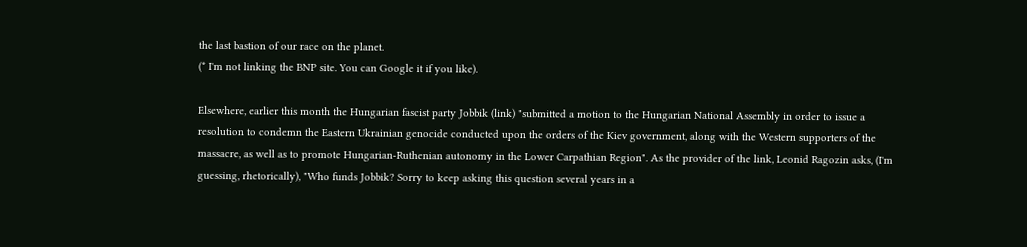the last bastion of our race on the planet.
(* I'm not linking the BNP site. You can Google it if you like).

Elsewhere, earlier this month the Hungarian fascist party Jobbik (link) "submitted a motion to the Hungarian National Assembly in order to issue a resolution to condemn the Eastern Ukrainian genocide conducted upon the orders of the Kiev government, along with the Western supporters of the massacre, as well as to promote Hungarian-Ruthenian autonomy in the Lower Carpathian Region". As the provider of the link, Leonid Ragozin asks, (I'm guessing, rhetorically), "Who funds Jobbik? Sorry to keep asking this question several years in a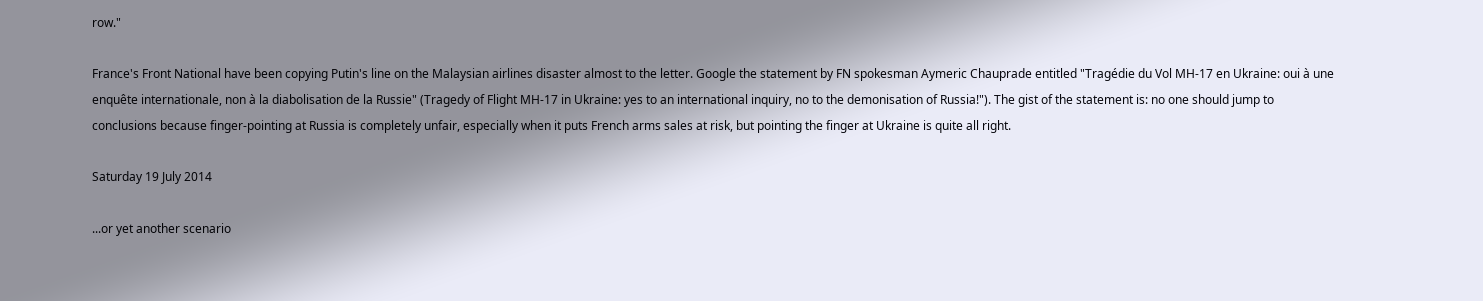row."

France's Front National have been copying Putin's line on the Malaysian airlines disaster almost to the letter. Google the statement by FN spokesman Aymeric Chauprade entitled "Tragédie du Vol MH-17 en Ukraine: oui à une enquête internationale, non à la diabolisation de la Russie" (Tragedy of Flight MH-17 in Ukraine: yes to an international inquiry, no to the demonisation of Russia!"). The gist of the statement is: no one should jump to conclusions because finger-pointing at Russia is completely unfair, especially when it puts French arms sales at risk, but pointing the finger at Ukraine is quite all right.

Saturday 19 July 2014

...or yet another scenario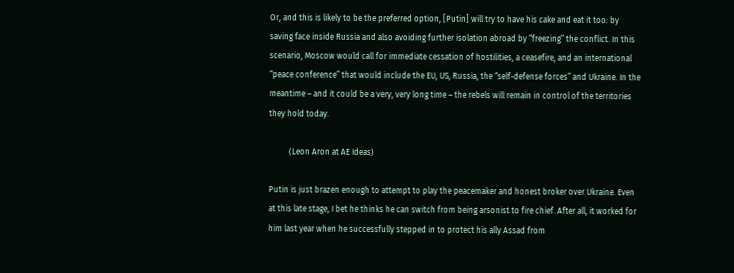Or, and this is likely to be the preferred option, [Putin] will try to have his cake and eat it too: by saving face inside Russia and also avoiding further isolation abroad by “freezing” the conflict. In this scenario, Moscow would call for immediate cessation of hostilities, a ceasefire, and an international “peace conference” that would include the EU, US, Russia, the “self-defense forces” and Ukraine. In the meantime – and it could be a very, very long time – the rebels will remain in control of the territories they hold today.

          (Leon Aron at AE Ideas)

Putin is just brazen enough to attempt to play the peacemaker and honest broker over Ukraine. Even at this late stage, I bet he thinks he can switch from being arsonist to fire chief. After all, it worked for him last year when he successfully stepped in to protect his ally Assad from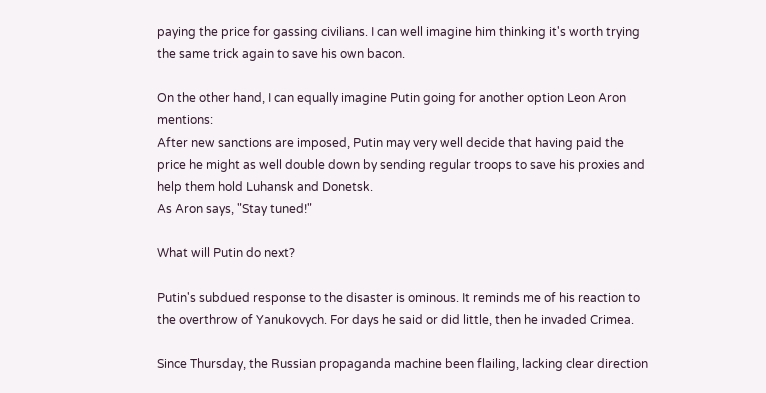paying the price for gassing civilians. I can well imagine him thinking it's worth trying the same trick again to save his own bacon.

On the other hand, I can equally imagine Putin going for another option Leon Aron mentions:
After new sanctions are imposed, Putin may very well decide that having paid the price he might as well double down by sending regular troops to save his proxies and help them hold Luhansk and Donetsk.
As Aron says, "Stay tuned!"

What will Putin do next?

Putin's subdued response to the disaster is ominous. It reminds me of his reaction to the overthrow of Yanukovych. For days he said or did little, then he invaded Crimea.

Since Thursday, the Russian propaganda machine been flailing, lacking clear direction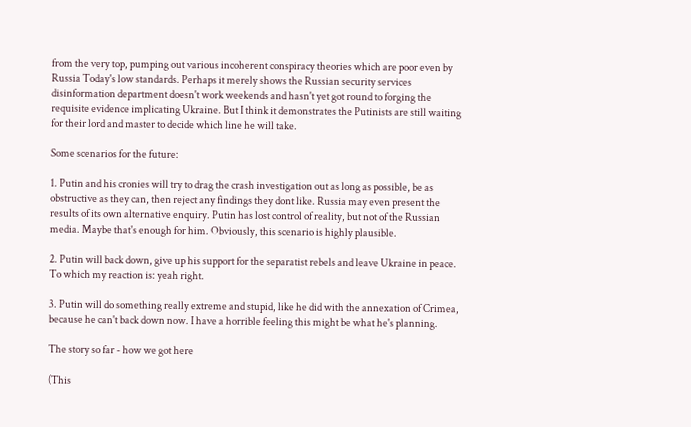from the very top, pumping out various incoherent conspiracy theories which are poor even by Russia Today's low standards. Perhaps it merely shows the Russian security services disinformation department doesn't work weekends and hasn't yet got round to forging the requisite evidence implicating Ukraine. But I think it demonstrates the Putinists are still waiting for their lord and master to decide which line he will take.

Some scenarios for the future:

1. Putin and his cronies will try to drag the crash investigation out as long as possible, be as obstructive as they can, then reject any findings they dont like. Russia may even present the results of its own alternative enquiry. Putin has lost control of reality, but not of the Russian media. Maybe that's enough for him. Obviously, this scenario is highly plausible.

2. Putin will back down, give up his support for the separatist rebels and leave Ukraine in peace. To which my reaction is: yeah right.

3. Putin will do something really extreme and stupid, like he did with the annexation of Crimea, because he can't back down now. I have a horrible feeling this might be what he's planning.

The story so far - how we got here

(This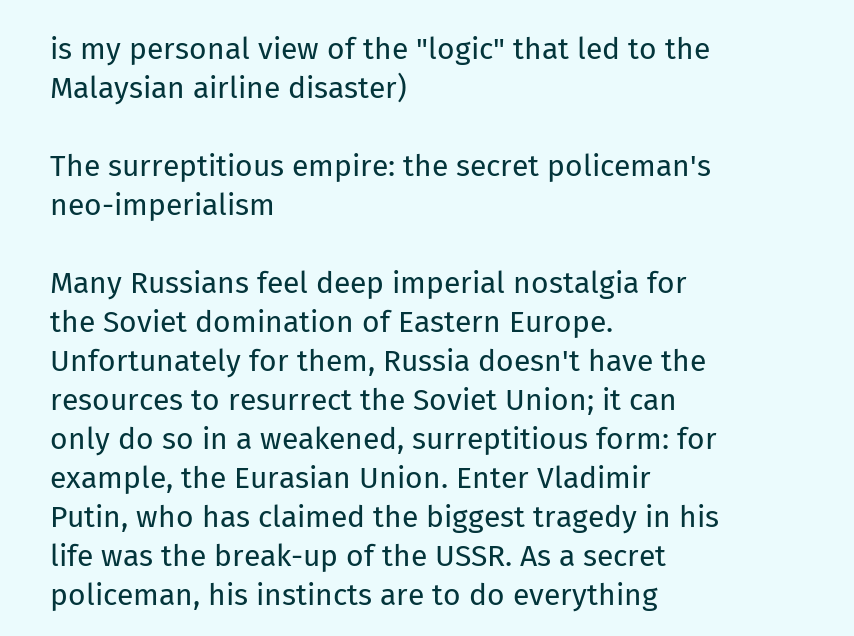is my personal view of the "logic" that led to the Malaysian airline disaster)

The surreptitious empire: the secret policeman's neo-imperialism

Many Russians feel deep imperial nostalgia for the Soviet domination of Eastern Europe. Unfortunately for them, Russia doesn't have the resources to resurrect the Soviet Union; it can only do so in a weakened, surreptitious form: for example, the Eurasian Union. Enter Vladimir Putin, who has claimed the biggest tragedy in his life was the break-up of the USSR. As a secret policeman, his instincts are to do everything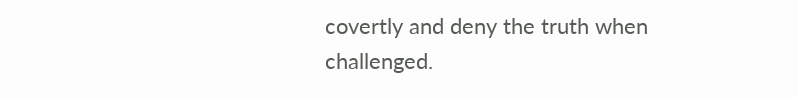covertly and deny the truth when challenged.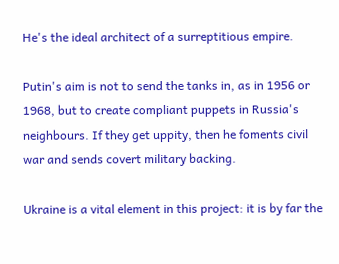He's the ideal architect of a surreptitious empire.

Putin's aim is not to send the tanks in, as in 1956 or 1968, but to create compliant puppets in Russia's neighbours. If they get uppity, then he foments civil war and sends covert military backing.

Ukraine is a vital element in this project: it is by far the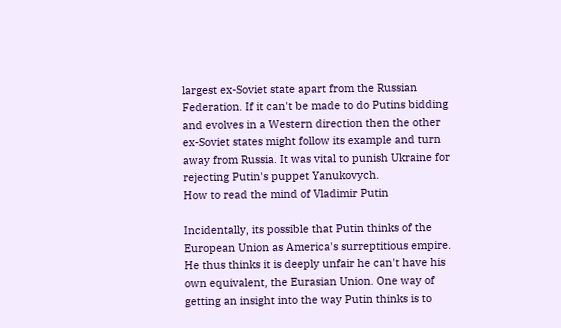largest ex-Soviet state apart from the Russian Federation. If it can't be made to do Putins bidding and evolves in a Western direction then the other ex-Soviet states might follow its example and turn away from Russia. It was vital to punish Ukraine for rejecting Putin's puppet Yanukovych.
How to read the mind of Vladimir Putin

Incidentally, its possible that Putin thinks of the European Union as America's surreptitious empire. He thus thinks it is deeply unfair he can't have his own equivalent, the Eurasian Union. One way of getting an insight into the way Putin thinks is to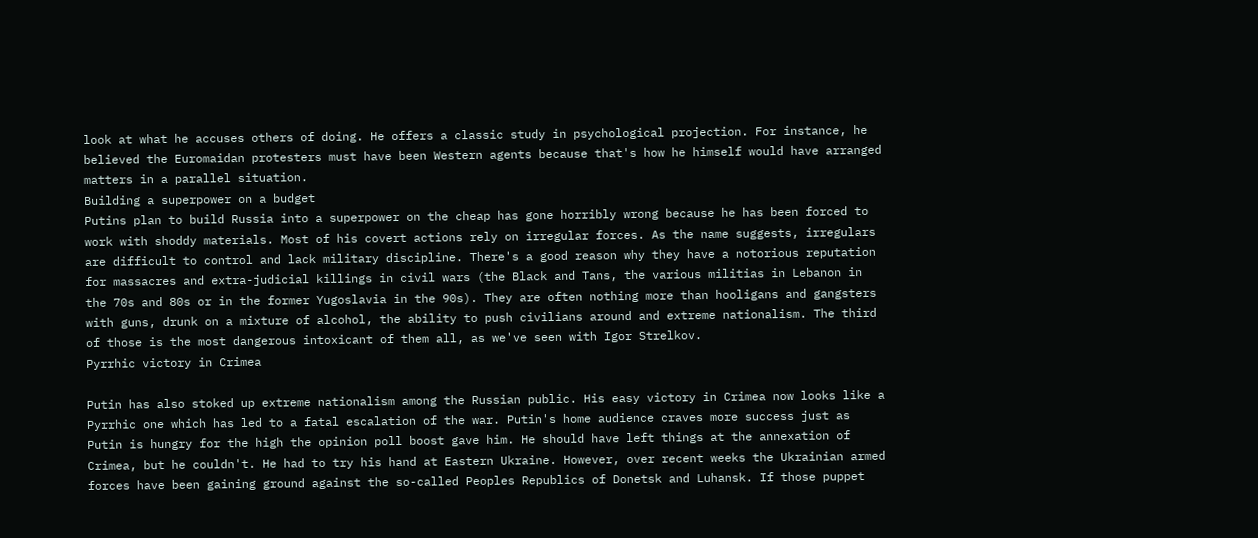look at what he accuses others of doing. He offers a classic study in psychological projection. For instance, he believed the Euromaidan protesters must have been Western agents because that's how he himself would have arranged matters in a parallel situation.
Building a superpower on a budget
Putins plan to build Russia into a superpower on the cheap has gone horribly wrong because he has been forced to work with shoddy materials. Most of his covert actions rely on irregular forces. As the name suggests, irregulars are difficult to control and lack military discipline. There's a good reason why they have a notorious reputation for massacres and extra-judicial killings in civil wars (the Black and Tans, the various militias in Lebanon in the 70s and 80s or in the former Yugoslavia in the 90s). They are often nothing more than hooligans and gangsters with guns, drunk on a mixture of alcohol, the ability to push civilians around and extreme nationalism. The third of those is the most dangerous intoxicant of them all, as we've seen with Igor Strelkov.
Pyrrhic victory in Crimea

Putin has also stoked up extreme nationalism among the Russian public. His easy victory in Crimea now looks like a Pyrrhic one which has led to a fatal escalation of the war. Putin's home audience craves more success just as Putin is hungry for the high the opinion poll boost gave him. He should have left things at the annexation of Crimea, but he couldn't. He had to try his hand at Eastern Ukraine. However, over recent weeks the Ukrainian armed forces have been gaining ground against the so-called Peoples Republics of Donetsk and Luhansk. If those puppet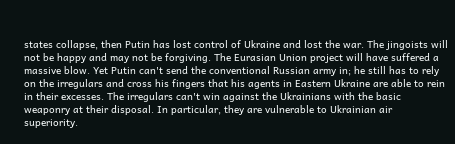states collapse, then Putin has lost control of Ukraine and lost the war. The jingoists will not be happy and may not be forgiving. The Eurasian Union project will have suffered a massive blow. Yet Putin can't send the conventional Russian army in; he still has to rely on the irregulars and cross his fingers that his agents in Eastern Ukraine are able to rein in their excesses. The irregulars can't win against the Ukrainians with the basic weaponry at their disposal. In particular, they are vulnerable to Ukrainian air superiority.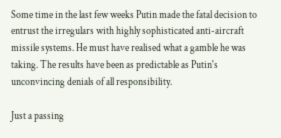Some time in the last few weeks Putin made the fatal decision to entrust the irregulars with highly sophisticated anti-aircraft missile systems. He must have realised what a gamble he was taking. The results have been as predictable as Putin's unconvincing denials of all responsibility.

Just a passing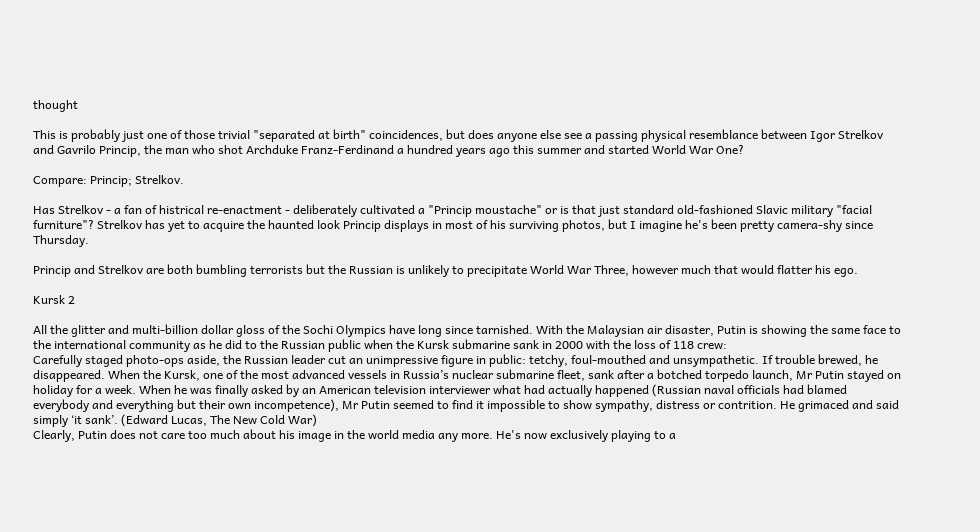thought

This is probably just one of those trivial "separated at birth" coincidences, but does anyone else see a passing physical resemblance between Igor Strelkov and Gavrilo Princip, the man who shot Archduke Franz-Ferdinand a hundred years ago this summer and started World War One?

Compare: Princip; Strelkov.

Has Strelkov - a fan of histrical re-enactment - deliberately cultivated a "Princip moustache" or is that just standard old-fashioned Slavic military "facial furniture"? Strelkov has yet to acquire the haunted look Princip displays in most of his surviving photos, but I imagine he's been pretty camera-shy since Thursday.

Princip and Strelkov are both bumbling terrorists but the Russian is unlikely to precipitate World War Three, however much that would flatter his ego.

Kursk 2

All the glitter and multi-billion dollar gloss of the Sochi Olympics have long since tarnished. With the Malaysian air disaster, Putin is showing the same face to the international community as he did to the Russian public when the Kursk submarine sank in 2000 with the loss of 118 crew:
Carefully staged photo-ops aside, the Russian leader cut an unimpressive figure in public: tetchy, foul-mouthed and unsympathetic. If trouble brewed, he disappeared. When the Kursk, one of the most advanced vessels in Russia’s nuclear submarine fleet, sank after a botched torpedo launch, Mr Putin stayed on holiday for a week. When he was finally asked by an American television interviewer what had actually happened (Russian naval officials had blamed everybody and everything but their own incompetence), Mr Putin seemed to find it impossible to show sympathy, distress or contrition. He grimaced and said simply ‘it sank’. (Edward Lucas, The New Cold War)
Clearly, Putin does not care too much about his image in the world media any more. He's now exclusively playing to a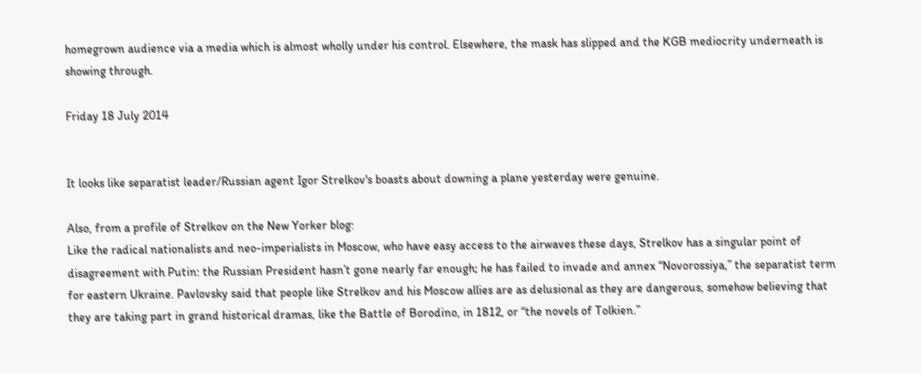homegrown audience via a media which is almost wholly under his control. Elsewhere, the mask has slipped and the KGB mediocrity underneath is showing through.

Friday 18 July 2014


It looks like separatist leader/Russian agent Igor Strelkov's boasts about downing a plane yesterday were genuine.

Also, from a profile of Strelkov on the New Yorker blog:
Like the radical nationalists and neo-imperialists in Moscow, who have easy access to the airwaves these days, Strelkov has a singular point of disagreement with Putin: the Russian President hasn’t gone nearly far enough; he has failed to invade and annex “Novorossiya,” the separatist term for eastern Ukraine. Pavlovsky said that people like Strelkov and his Moscow allies are as delusional as they are dangerous, somehow believing that they are taking part in grand historical dramas, like the Battle of Borodino, in 1812, or “the novels of Tolkien.”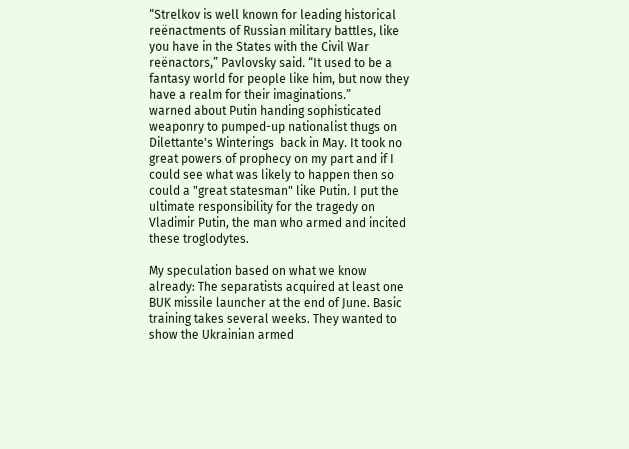“Strelkov is well known for leading historical reënactments of Russian military battles, like you have in the States with the Civil War reënactors,” Pavlovsky said. “It used to be a fantasy world for people like him, but now they have a realm for their imaginations.”
warned about Putin handing sophisticated weaponry to pumped-up nationalist thugs on Dilettante's Winterings  back in May. It took no great powers of prophecy on my part and if I could see what was likely to happen then so could a "great statesman" like Putin. I put the ultimate responsibility for the tragedy on Vladimir Putin, the man who armed and incited these troglodytes.

My speculation based on what we know already: The separatists acquired at least one BUK missile launcher at the end of June. Basic training takes several weeks. They wanted to show the Ukrainian armed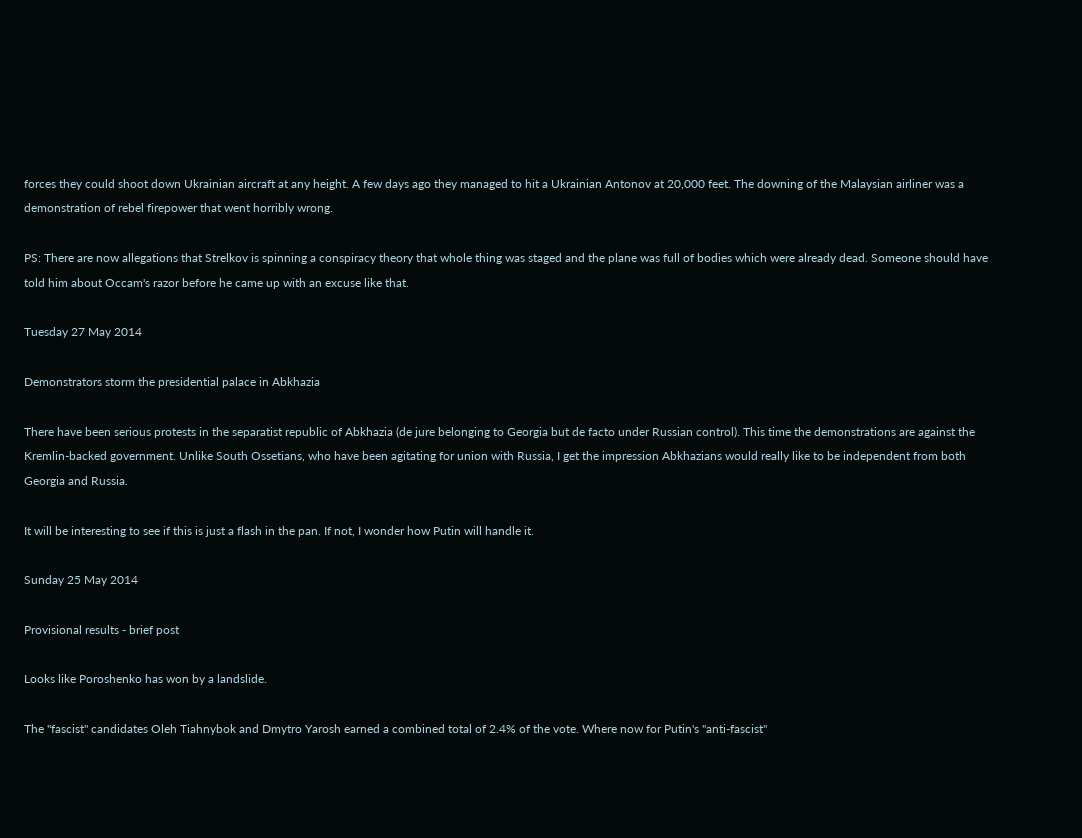forces they could shoot down Ukrainian aircraft at any height. A few days ago they managed to hit a Ukrainian Antonov at 20,000 feet. The downing of the Malaysian airliner was a demonstration of rebel firepower that went horribly wrong.

PS: There are now allegations that Strelkov is spinning a conspiracy theory that whole thing was staged and the plane was full of bodies which were already dead. Someone should have told him about Occam's razor before he came up with an excuse like that.

Tuesday 27 May 2014

Demonstrators storm the presidential palace in Abkhazia

There have been serious protests in the separatist republic of Abkhazia (de jure belonging to Georgia but de facto under Russian control). This time the demonstrations are against the Kremlin-backed government. Unlike South Ossetians, who have been agitating for union with Russia, I get the impression Abkhazians would really like to be independent from both Georgia and Russia.

It will be interesting to see if this is just a flash in the pan. If not, I wonder how Putin will handle it.

Sunday 25 May 2014

Provisional results - brief post

Looks like Poroshenko has won by a landslide.

The "fascist" candidates Oleh Tiahnybok and Dmytro Yarosh earned a combined total of 2.4% of the vote. Where now for Putin's "anti-fascist"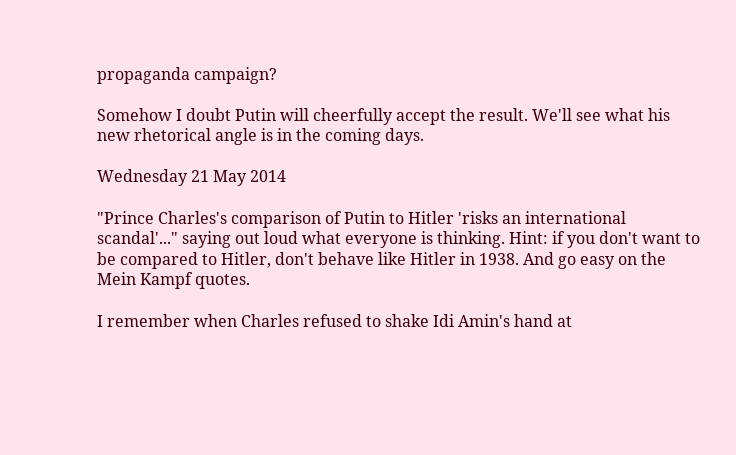propaganda campaign?

Somehow I doubt Putin will cheerfully accept the result. We'll see what his new rhetorical angle is in the coming days.

Wednesday 21 May 2014

"Prince Charles's comparison of Putin to Hitler 'risks an international scandal'..." saying out loud what everyone is thinking. Hint: if you don't want to be compared to Hitler, don't behave like Hitler in 1938. And go easy on the Mein Kampf quotes.

I remember when Charles refused to shake Idi Amin's hand at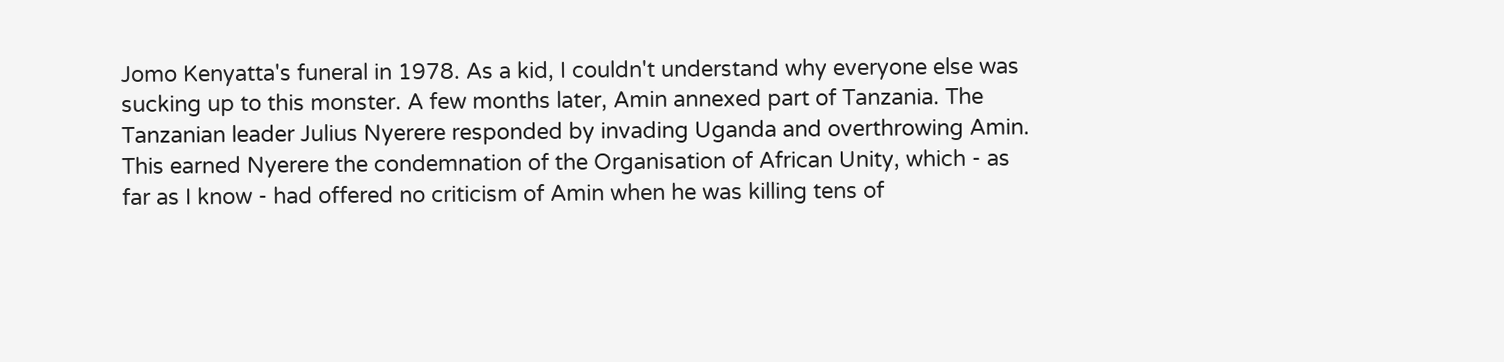Jomo Kenyatta's funeral in 1978. As a kid, I couldn't understand why everyone else was sucking up to this monster. A few months later, Amin annexed part of Tanzania. The Tanzanian leader Julius Nyerere responded by invading Uganda and overthrowing Amin. This earned Nyerere the condemnation of the Organisation of African Unity, which - as far as I know - had offered no criticism of Amin when he was killing tens of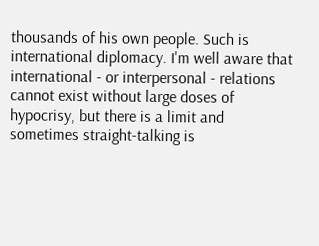thousands of his own people. Such is international diplomacy. I'm well aware that international - or interpersonal - relations cannot exist without large doses of hypocrisy, but there is a limit and sometimes straight-talking is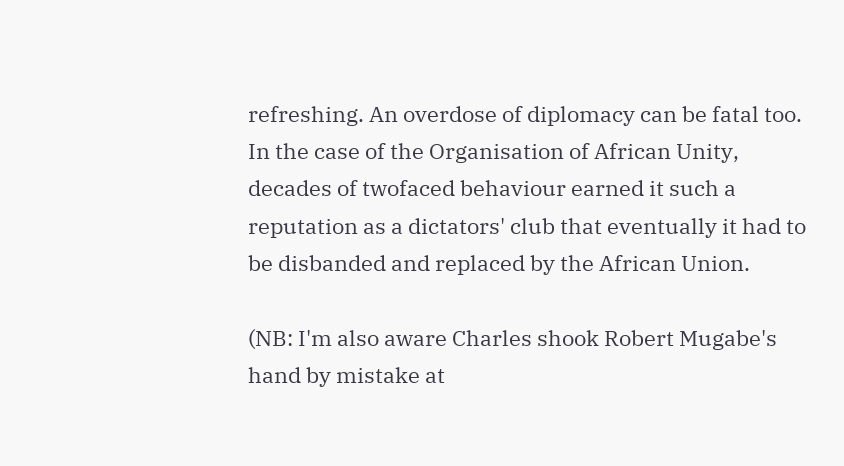refreshing. An overdose of diplomacy can be fatal too. In the case of the Organisation of African Unity, decades of twofaced behaviour earned it such a reputation as a dictators' club that eventually it had to be disbanded and replaced by the African Union.

(NB: I'm also aware Charles shook Robert Mugabe's hand by mistake at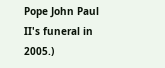Pope John Paul II's funeral in 2005.)